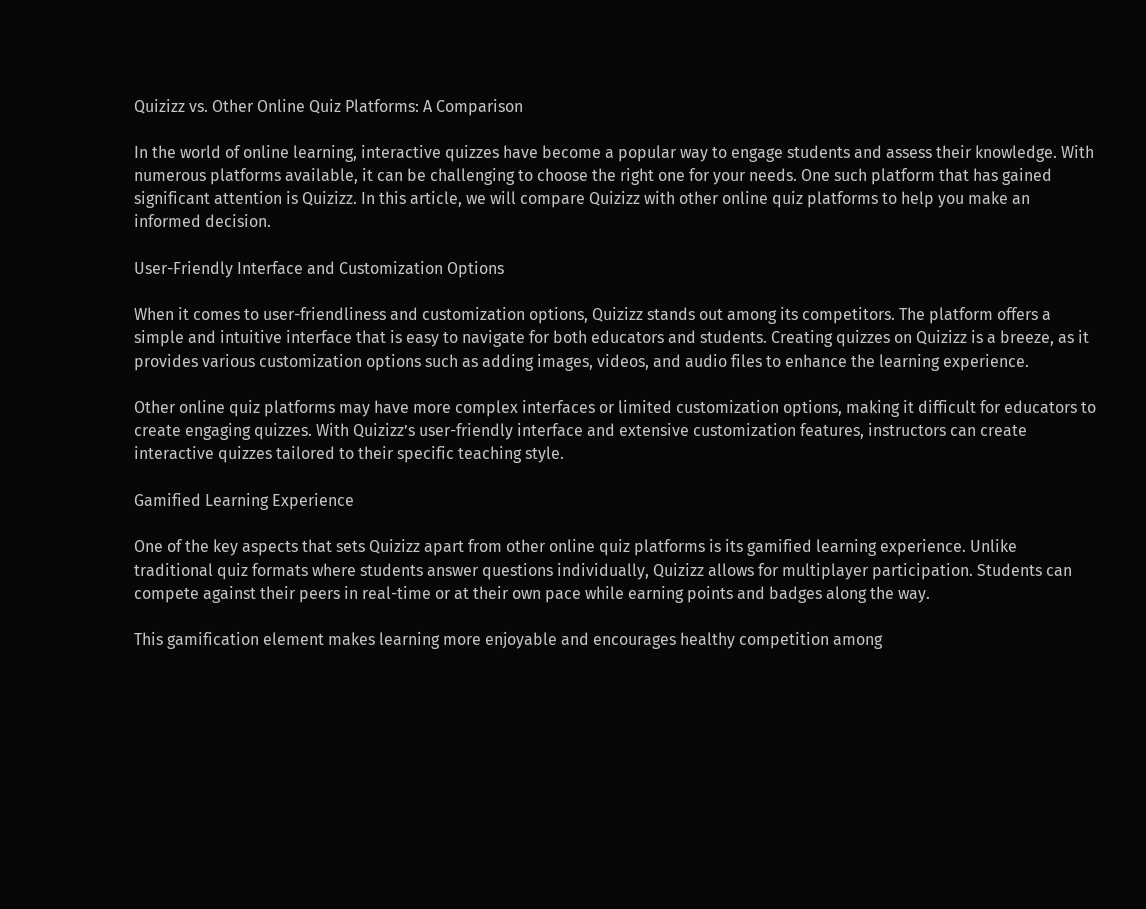Quizizz vs. Other Online Quiz Platforms: A Comparison

In the world of online learning, interactive quizzes have become a popular way to engage students and assess their knowledge. With numerous platforms available, it can be challenging to choose the right one for your needs. One such platform that has gained significant attention is Quizizz. In this article, we will compare Quizizz with other online quiz platforms to help you make an informed decision.

User-Friendly Interface and Customization Options

When it comes to user-friendliness and customization options, Quizizz stands out among its competitors. The platform offers a simple and intuitive interface that is easy to navigate for both educators and students. Creating quizzes on Quizizz is a breeze, as it provides various customization options such as adding images, videos, and audio files to enhance the learning experience.

Other online quiz platforms may have more complex interfaces or limited customization options, making it difficult for educators to create engaging quizzes. With Quizizz’s user-friendly interface and extensive customization features, instructors can create interactive quizzes tailored to their specific teaching style.

Gamified Learning Experience

One of the key aspects that sets Quizizz apart from other online quiz platforms is its gamified learning experience. Unlike traditional quiz formats where students answer questions individually, Quizizz allows for multiplayer participation. Students can compete against their peers in real-time or at their own pace while earning points and badges along the way.

This gamification element makes learning more enjoyable and encourages healthy competition among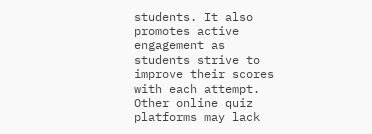students. It also promotes active engagement as students strive to improve their scores with each attempt. Other online quiz platforms may lack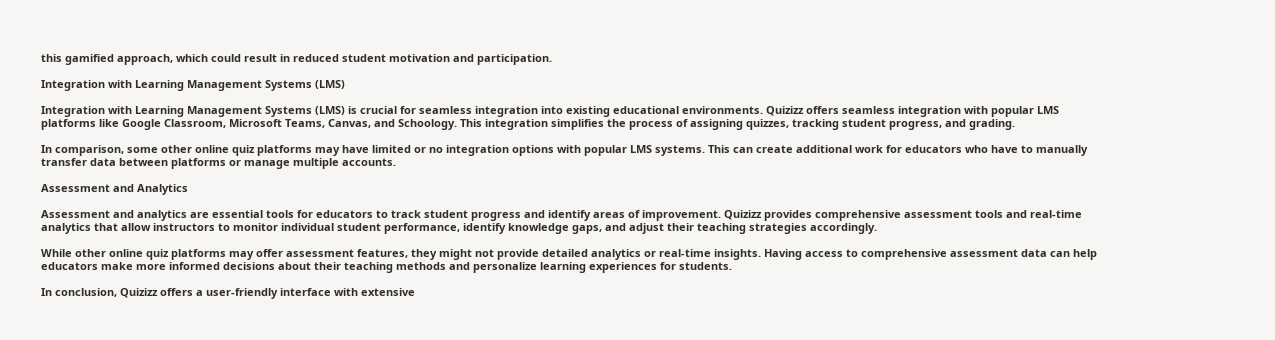this gamified approach, which could result in reduced student motivation and participation.

Integration with Learning Management Systems (LMS)

Integration with Learning Management Systems (LMS) is crucial for seamless integration into existing educational environments. Quizizz offers seamless integration with popular LMS platforms like Google Classroom, Microsoft Teams, Canvas, and Schoology. This integration simplifies the process of assigning quizzes, tracking student progress, and grading.

In comparison, some other online quiz platforms may have limited or no integration options with popular LMS systems. This can create additional work for educators who have to manually transfer data between platforms or manage multiple accounts.

Assessment and Analytics

Assessment and analytics are essential tools for educators to track student progress and identify areas of improvement. Quizizz provides comprehensive assessment tools and real-time analytics that allow instructors to monitor individual student performance, identify knowledge gaps, and adjust their teaching strategies accordingly.

While other online quiz platforms may offer assessment features, they might not provide detailed analytics or real-time insights. Having access to comprehensive assessment data can help educators make more informed decisions about their teaching methods and personalize learning experiences for students.

In conclusion, Quizizz offers a user-friendly interface with extensive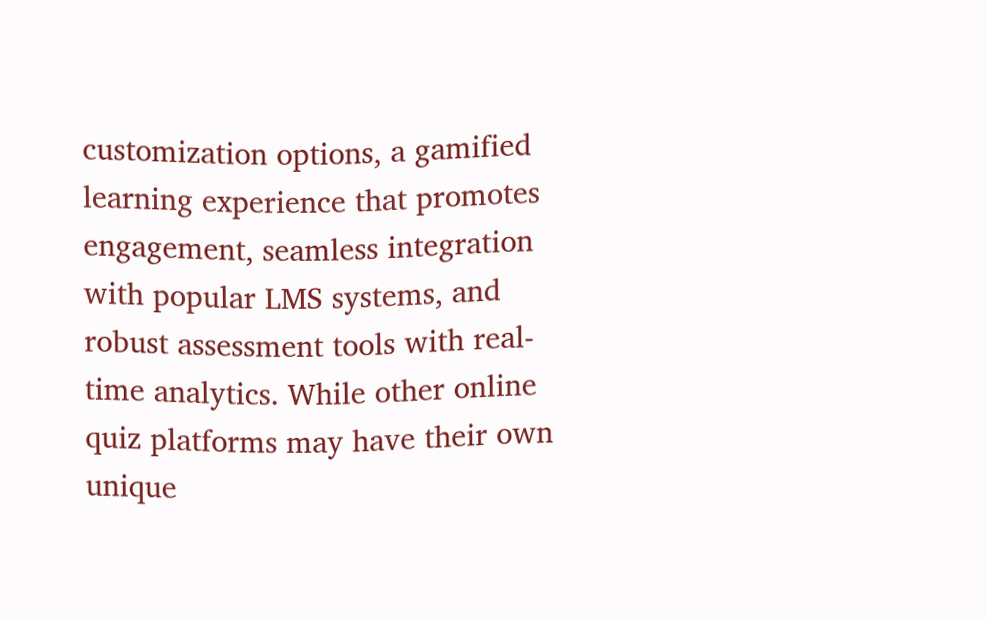customization options, a gamified learning experience that promotes engagement, seamless integration with popular LMS systems, and robust assessment tools with real-time analytics. While other online quiz platforms may have their own unique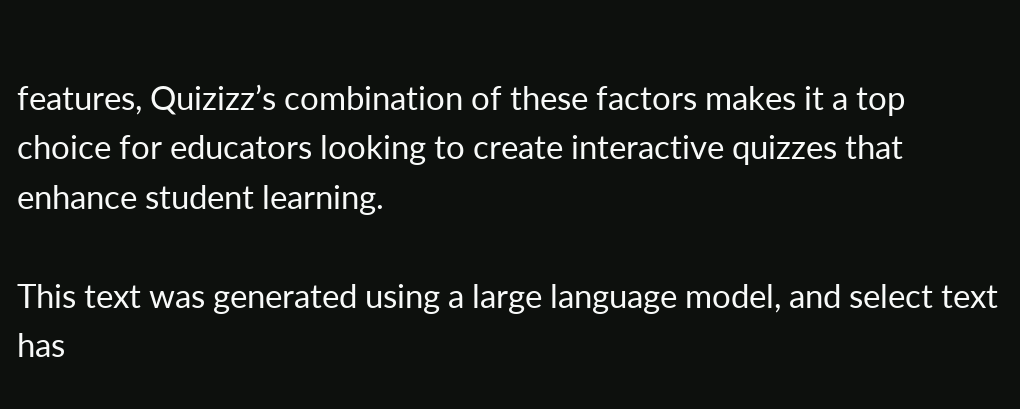features, Quizizz’s combination of these factors makes it a top choice for educators looking to create interactive quizzes that enhance student learning.

This text was generated using a large language model, and select text has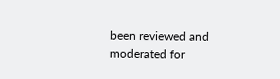been reviewed and moderated for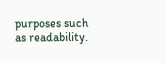purposes such as readability.